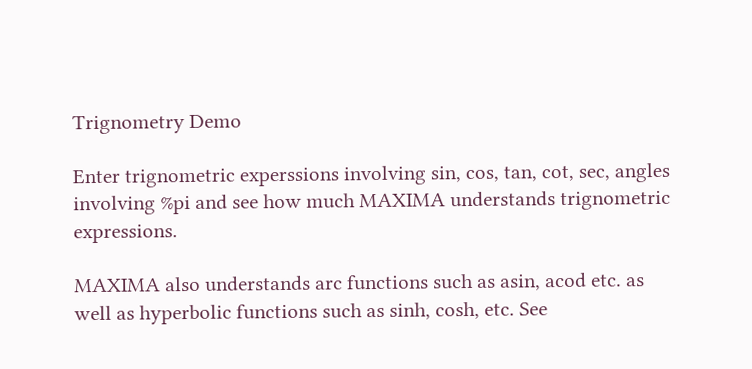Trignometry Demo

Enter trignometric experssions involving sin, cos, tan, cot, sec, angles involving %pi and see how much MAXIMA understands trignometric expressions.

MAXIMA also understands arc functions such as asin, acod etc. as well as hyperbolic functions such as sinh, cosh, etc. See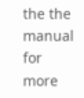the the manual for more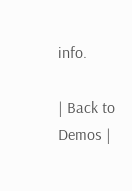info.

| Back to Demos |